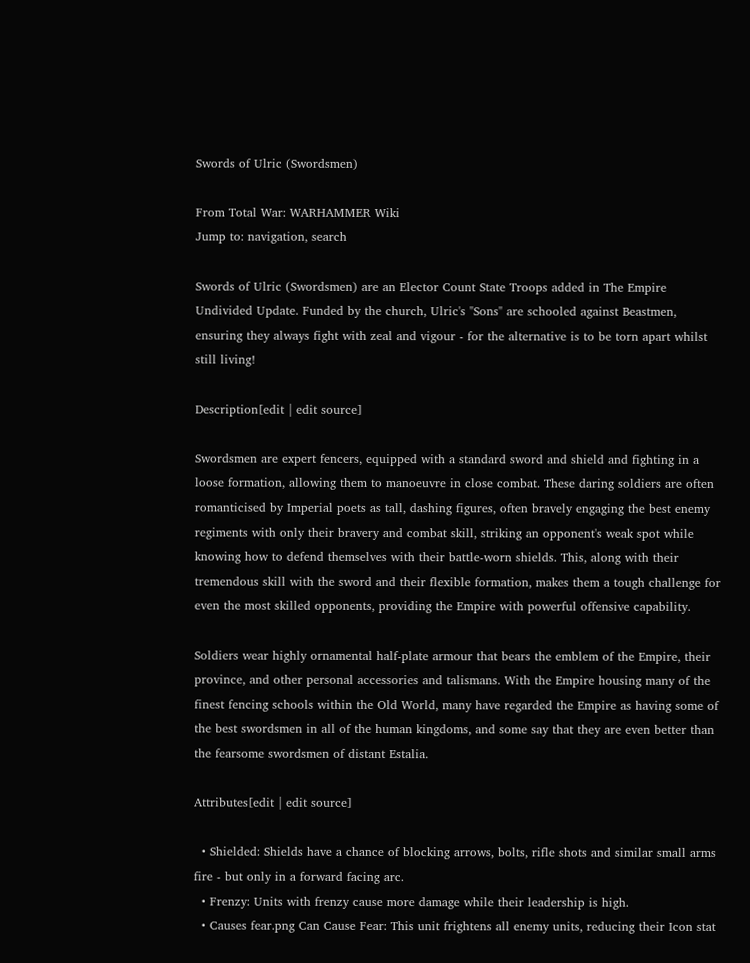Swords of Ulric (Swordsmen)

From Total War: WARHAMMER Wiki
Jump to: navigation, search

Swords of Ulric (Swordsmen) are an Elector Count State Troops added in The Empire Undivided Update. Funded by the church, Ulric's "Sons" are schooled against Beastmen, ensuring they always fight with zeal and vigour - for the alternative is to be torn apart whilst still living!

Description[edit | edit source]

Swordsmen are expert fencers, equipped with a standard sword and shield and fighting in a loose formation, allowing them to manoeuvre in close combat. These daring soldiers are often romanticised by Imperial poets as tall, dashing figures, often bravely engaging the best enemy regiments with only their bravery and combat skill, striking an opponent's weak spot while knowing how to defend themselves with their battle-worn shields. This, along with their tremendous skill with the sword and their flexible formation, makes them a tough challenge for even the most skilled opponents, providing the Empire with powerful offensive capability.

Soldiers wear highly ornamental half-plate armour that bears the emblem of the Empire, their province, and other personal accessories and talismans. With the Empire housing many of the finest fencing schools within the Old World, many have regarded the Empire as having some of the best swordsmen in all of the human kingdoms, and some say that they are even better than the fearsome swordsmen of distant Estalia.

Attributes[edit | edit source]

  • Shielded: Shields have a chance of blocking arrows, bolts, rifle shots and similar small arms fire - but only in a forward facing arc.
  • Frenzy: Units with frenzy cause more damage while their leadership is high.
  • Causes fear.png Can Cause Fear: This unit frightens all enemy units, reducing their Icon stat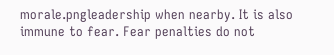morale.pngleadership when nearby. It is also immune to fear. Fear penalties do not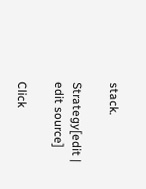stack.

Strategy[edit | edit source]

Click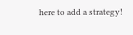here to add a strategy!